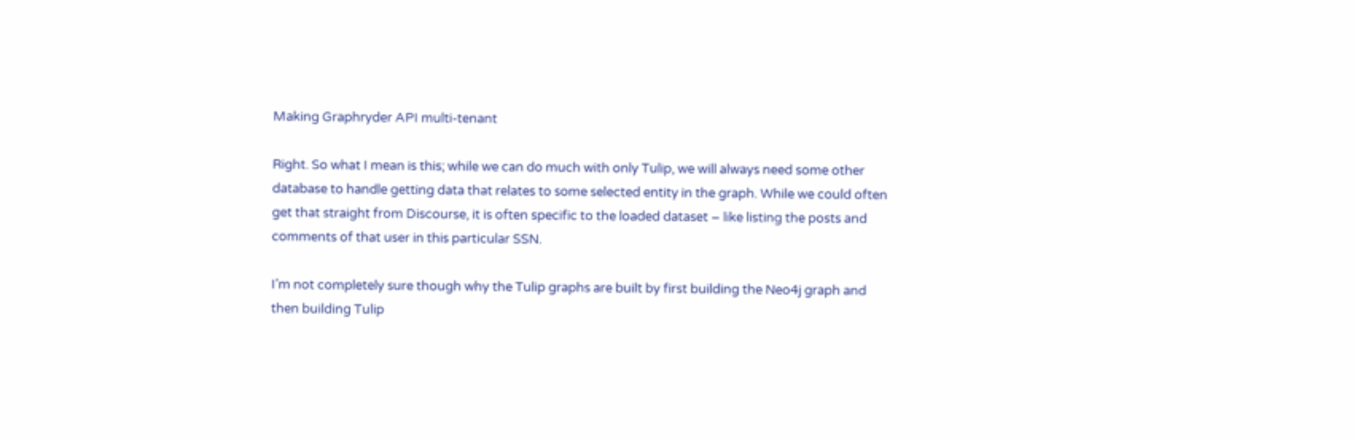Making Graphryder API multi-tenant

Right. So what I mean is this; while we can do much with only Tulip, we will always need some other database to handle getting data that relates to some selected entity in the graph. While we could often get that straight from Discourse, it is often specific to the loaded dataset – like listing the posts and comments of that user in this particular SSN.

I’m not completely sure though why the Tulip graphs are built by first building the Neo4j graph and then building Tulip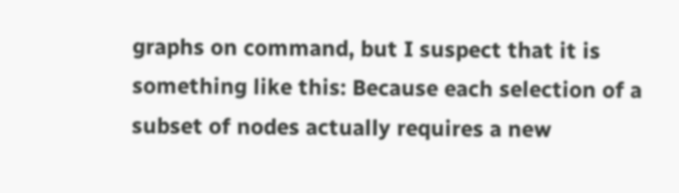graphs on command, but I suspect that it is something like this: Because each selection of a subset of nodes actually requires a new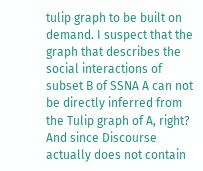tulip graph to be built on demand. I suspect that the graph that describes the social interactions of subset B of SSNA A can not be directly inferred from the Tulip graph of A, right? And since Discourse actually does not contain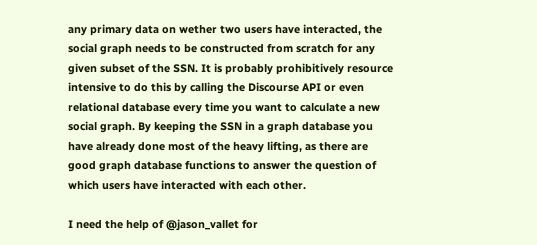any primary data on wether two users have interacted, the social graph needs to be constructed from scratch for any given subset of the SSN. It is probably prohibitively resource intensive to do this by calling the Discourse API or even relational database every time you want to calculate a new social graph. By keeping the SSN in a graph database you have already done most of the heavy lifting, as there are good graph database functions to answer the question of which users have interacted with each other.

I need the help of @jason_vallet for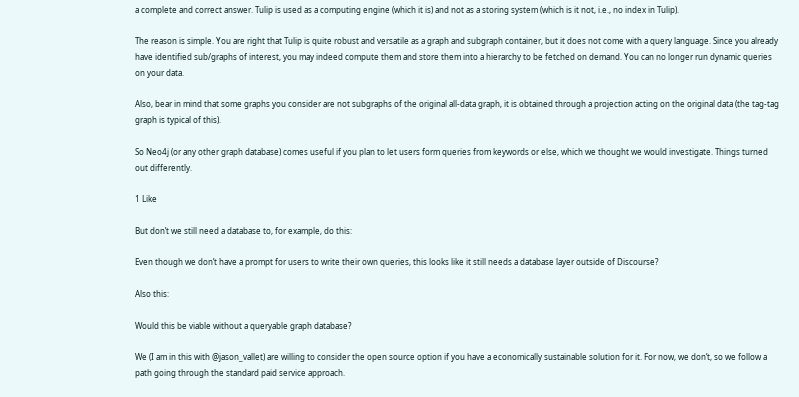a complete and correct answer. Tulip is used as a computing engine (which it is) and not as a storing system (which is it not, i.e., no index in Tulip).

The reason is simple. You are right that Tulip is quite robust and versatile as a graph and subgraph container, but it does not come with a query language. Since you already have identified sub/graphs of interest, you may indeed compute them and store them into a hierarchy to be fetched on demand. You can no longer run dynamic queries on your data.

Also, bear in mind that some graphs you consider are not subgraphs of the original all-data graph, it is obtained through a projection acting on the original data (the tag-tag graph is typical of this).

So Neo4j (or any other graph database) comes useful if you plan to let users form queries from keywords or else, which we thought we would investigate. Things turned out differently.

1 Like

But don’t we still need a database to, for example, do this:

Even though we don’t have a prompt for users to write their own queries, this looks like it still needs a database layer outside of Discourse?

Also this:

Would this be viable without a queryable graph database?

We (I am in this with @jason_vallet) are willing to consider the open source option if you have a economically sustainable solution for it. For now, we don’t, so we follow a path going through the standard paid service approach.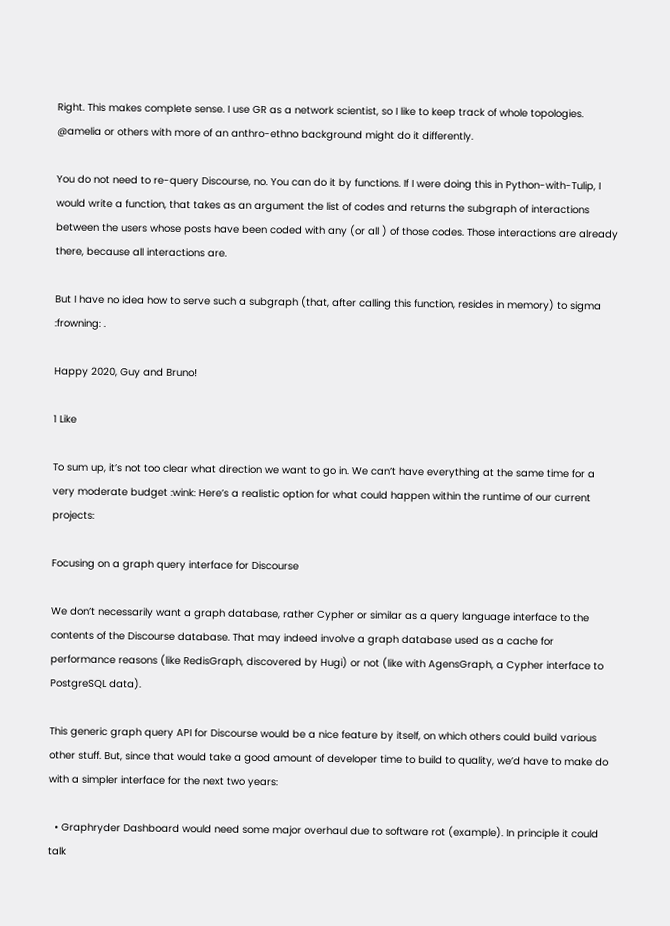Right. This makes complete sense. I use GR as a network scientist, so I like to keep track of whole topologies. @amelia or others with more of an anthro-ethno background might do it differently.

You do not need to re-query Discourse, no. You can do it by functions. If I were doing this in Python-with-Tulip, I would write a function, that takes as an argument the list of codes and returns the subgraph of interactions between the users whose posts have been coded with any (or all ) of those codes. Those interactions are already there, because all interactions are.

But I have no idea how to serve such a subgraph (that, after calling this function, resides in memory) to sigma :frowning: .

Happy 2020, Guy and Bruno!

1 Like

To sum up, it’s not too clear what direction we want to go in. We can’t have everything at the same time for a very moderate budget :wink: Here’s a realistic option for what could happen within the runtime of our current projects:

Focusing on a graph query interface for Discourse

We don’t necessarily want a graph database, rather Cypher or similar as a query language interface to the contents of the Discourse database. That may indeed involve a graph database used as a cache for performance reasons (like RedisGraph, discovered by Hugi) or not (like with AgensGraph, a Cypher interface to PostgreSQL data).

This generic graph query API for Discourse would be a nice feature by itself, on which others could build various other stuff. But, since that would take a good amount of developer time to build to quality, we’d have to make do with a simpler interface for the next two years:

  • Graphryder Dashboard would need some major overhaul due to software rot (example). In principle it could talk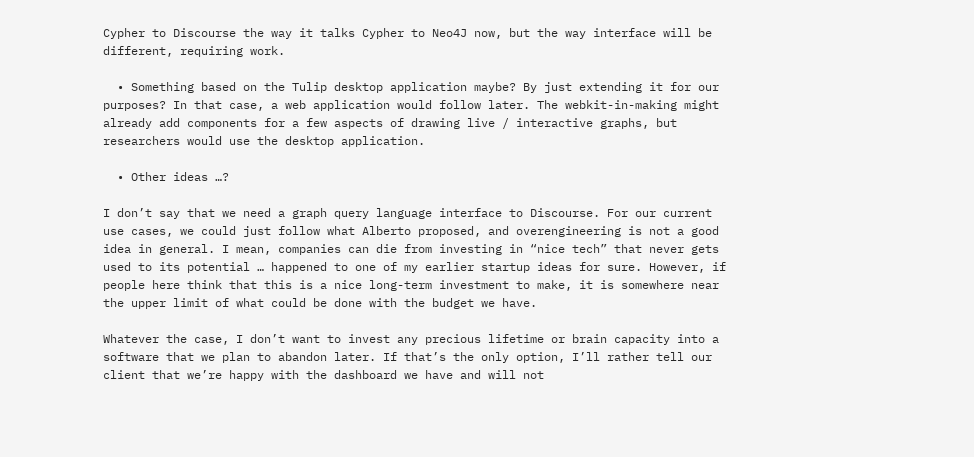Cypher to Discourse the way it talks Cypher to Neo4J now, but the way interface will be different, requiring work.

  • Something based on the Tulip desktop application maybe? By just extending it for our purposes? In that case, a web application would follow later. The webkit-in-making might already add components for a few aspects of drawing live / interactive graphs, but researchers would use the desktop application.

  • Other ideas …?

I don’t say that we need a graph query language interface to Discourse. For our current use cases, we could just follow what Alberto proposed, and overengineering is not a good idea in general. I mean, companies can die from investing in “nice tech” that never gets used to its potential … happened to one of my earlier startup ideas for sure. However, if people here think that this is a nice long-term investment to make, it is somewhere near the upper limit of what could be done with the budget we have.

Whatever the case, I don’t want to invest any precious lifetime or brain capacity into a software that we plan to abandon later. If that’s the only option, I’ll rather tell our client that we’re happy with the dashboard we have and will not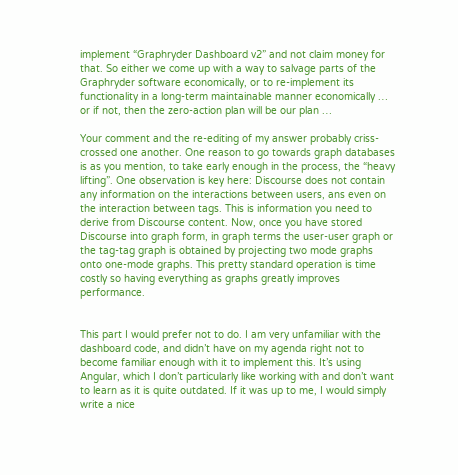implement “Graphryder Dashboard v2” and not claim money for that. So either we come up with a way to salvage parts of the Graphryder software economically, or to re-implement its functionality in a long-term maintainable manner economically … or if not, then the zero-action plan will be our plan …

Your comment and the re-editing of my answer probably criss-crossed one another. One reason to go towards graph databases is as you mention, to take early enough in the process, the “heavy lifting”. One observation is key here: Discourse does not contain any information on the interactions between users, ans even on the interaction between tags. This is information you need to derive from Discourse content. Now, once you have stored Discourse into graph form, in graph terms the user-user graph or the tag-tag graph is obtained by projecting two mode graphs onto one-mode graphs. This pretty standard operation is time costly so having everything as graphs greatly improves performance.


This part I would prefer not to do. I am very unfamiliar with the dashboard code, and didn’t have on my agenda right not to become familiar enough with it to implement this. It’s using Angular, which I don’t particularly like working with and don’t want to learn as it is quite outdated. If it was up to me, I would simply write a nice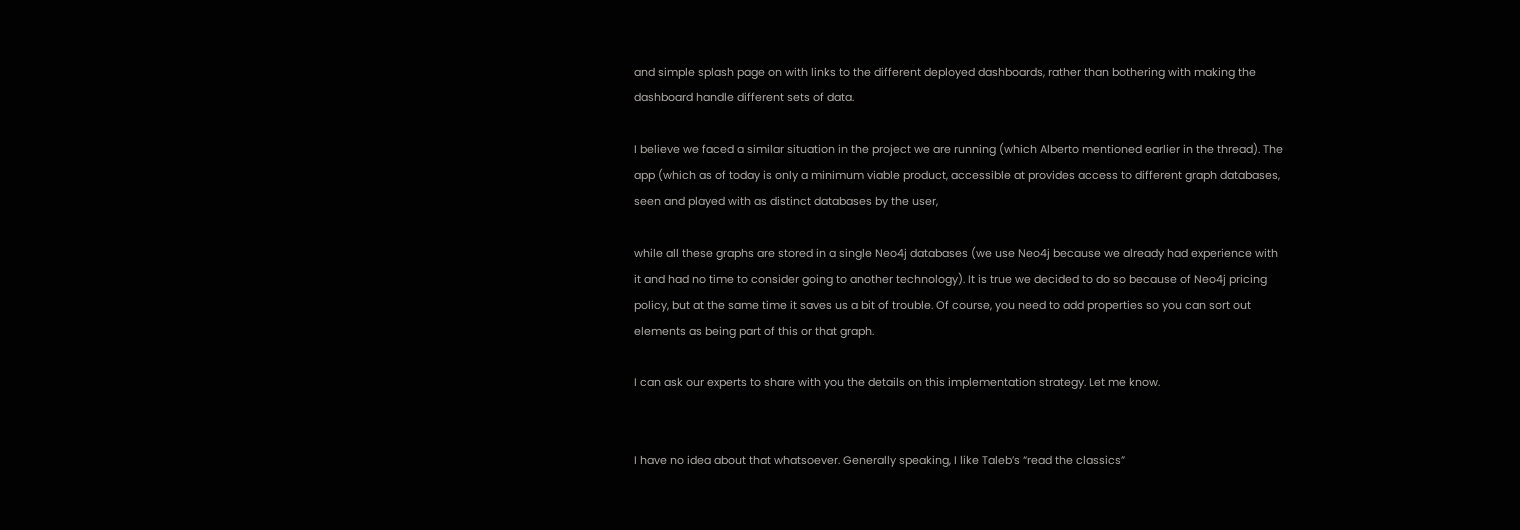and simple splash page on with links to the different deployed dashboards, rather than bothering with making the dashboard handle different sets of data.

I believe we faced a similar situation in the project we are running (which Alberto mentioned earlier in the thread). The app (which as of today is only a minimum viable product, accessible at provides access to different graph databases, seen and played with as distinct databases by the user,

while all these graphs are stored in a single Neo4j databases (we use Neo4j because we already had experience with it and had no time to consider going to another technology). It is true we decided to do so because of Neo4j pricing policy, but at the same time it saves us a bit of trouble. Of course, you need to add properties so you can sort out elements as being part of this or that graph.

I can ask our experts to share with you the details on this implementation strategy. Let me know.


I have no idea about that whatsoever. Generally speaking, I like Taleb’s “read the classics”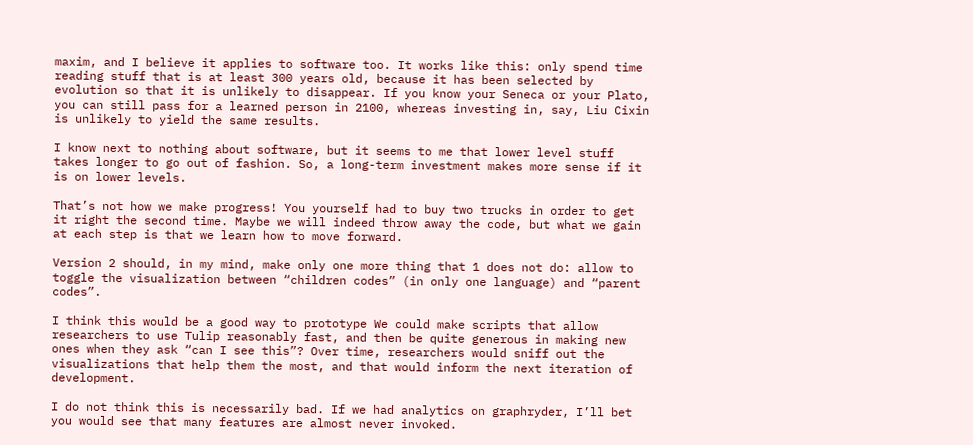maxim, and I believe it applies to software too. It works like this: only spend time reading stuff that is at least 300 years old, because it has been selected by evolution so that it is unlikely to disappear. If you know your Seneca or your Plato, you can still pass for a learned person in 2100, whereas investing in, say, Liu Cixin is unlikely to yield the same results.

I know next to nothing about software, but it seems to me that lower level stuff takes longer to go out of fashion. So, a long-term investment makes more sense if it is on lower levels.

That’s not how we make progress! You yourself had to buy two trucks in order to get it right the second time. Maybe we will indeed throw away the code, but what we gain at each step is that we learn how to move forward.

Version 2 should, in my mind, make only one more thing that 1 does not do: allow to toggle the visualization between “children codes” (in only one language) and “parent codes”.

I think this would be a good way to prototype We could make scripts that allow researchers to use Tulip reasonably fast, and then be quite generous in making new ones when they ask “can I see this”? Over time, researchers would sniff out the visualizations that help them the most, and that would inform the next iteration of development.

I do not think this is necessarily bad. If we had analytics on graphryder, I’ll bet you would see that many features are almost never invoked.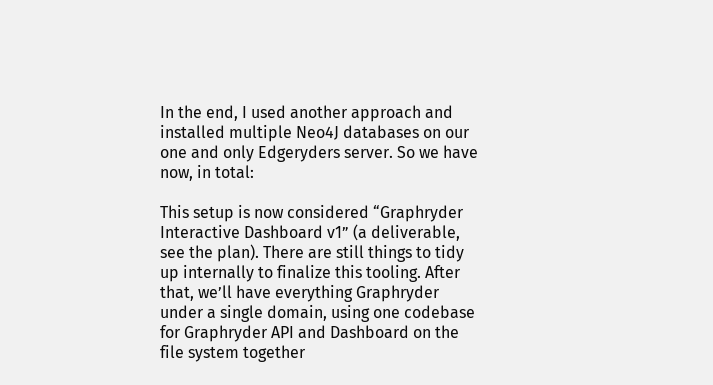In the end, I used another approach and installed multiple Neo4J databases on our one and only Edgeryders server. So we have now, in total:

This setup is now considered “Graphryder Interactive Dashboard v1” (a deliverable, see the plan). There are still things to tidy up internally to finalize this tooling. After that, we’ll have everything Graphryder under a single domain, using one codebase for Graphryder API and Dashboard on the file system together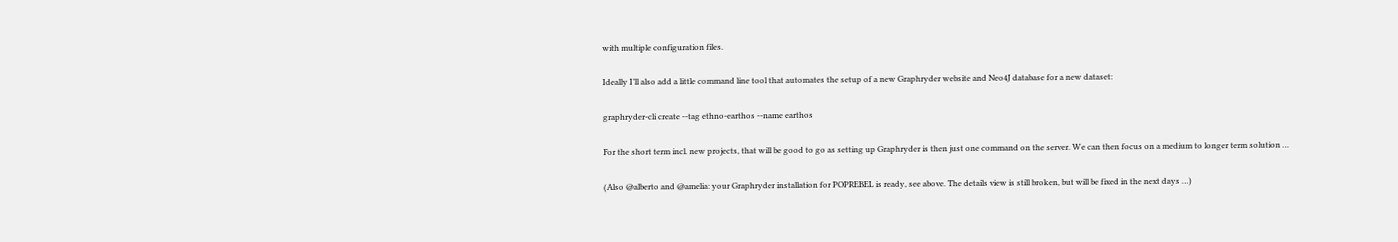with multiple configuration files.

Ideally I’ll also add a little command line tool that automates the setup of a new Graphryder website and Neo4J database for a new dataset:

graphryder-cli create --tag ethno-earthos --name earthos

For the short term incl. new projects, that will be good to go as setting up Graphryder is then just one command on the server. We can then focus on a medium to longer term solution …

(Also @alberto and @amelia: your Graphryder installation for POPREBEL is ready, see above. The details view is still broken, but will be fixed in the next days …)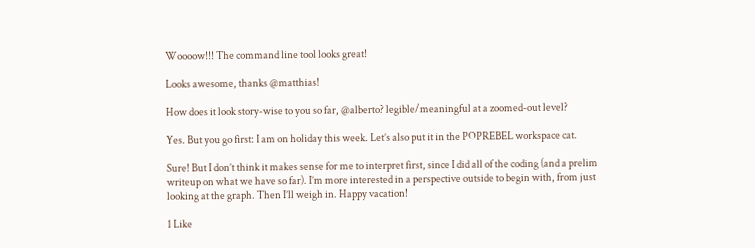Woooow!!! The command line tool looks great!

Looks awesome, thanks @matthias!

How does it look story-wise to you so far, @alberto? legible/meaningful at a zoomed-out level?

Yes. But you go first: I am on holiday this week. Let’s also put it in the POPREBEL workspace cat.

Sure! But I don’t think it makes sense for me to interpret first, since I did all of the coding (and a prelim writeup on what we have so far). I’m more interested in a perspective outside to begin with, from just looking at the graph. Then I’ll weigh in. Happy vacation!

1 Like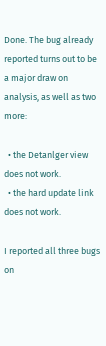Done. The bug already reported turns out to be a major draw on analysis, as well as two more:

  • the Detanlger view does not work.
  • the hard update link does not work.

I reported all three bugs on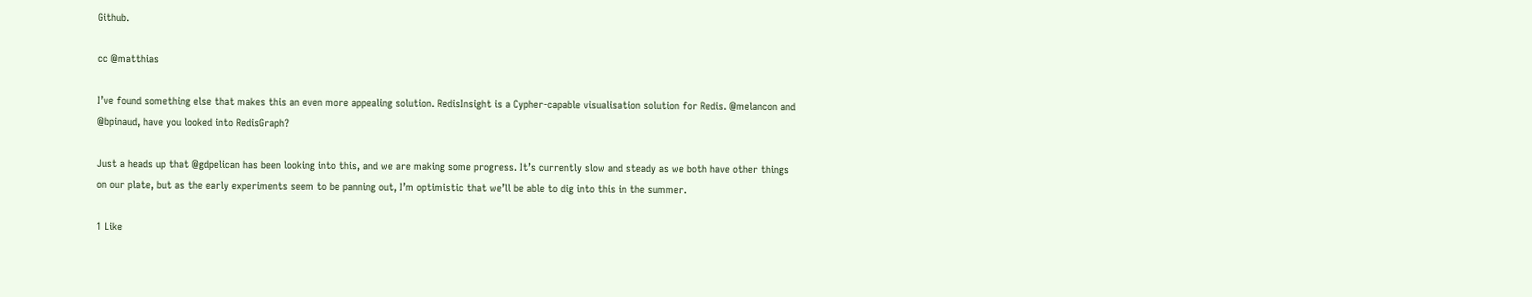Github.

cc @matthias

I’ve found something else that makes this an even more appealing solution. RedisInsight is a Cypher-capable visualisation solution for Redis. @melancon and @bpinaud, have you looked into RedisGraph?

Just a heads up that @gdpelican has been looking into this, and we are making some progress. It’s currently slow and steady as we both have other things on our plate, but as the early experiments seem to be panning out, I’m optimistic that we’ll be able to dig into this in the summer.

1 Like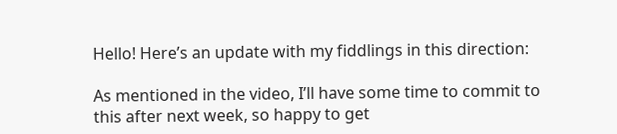Hello! Here’s an update with my fiddlings in this direction:

As mentioned in the video, I’ll have some time to commit to this after next week, so happy to get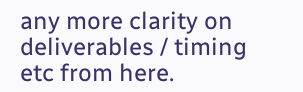any more clarity on deliverables / timing etc from here.